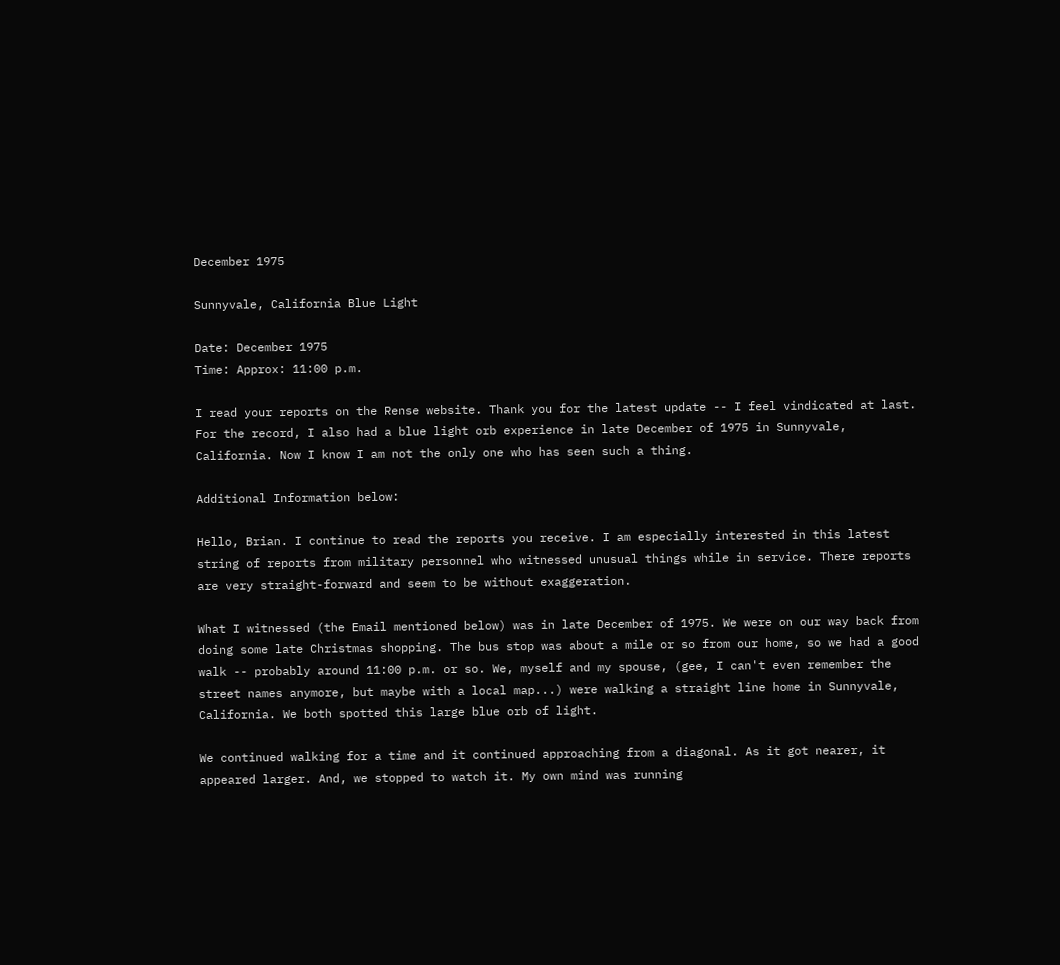December 1975

Sunnyvale, California Blue Light

Date: December 1975
Time: Approx: 11:00 p.m.

I read your reports on the Rense website. Thank you for the latest update -- I feel vindicated at last. For the record, I also had a blue light orb experience in late December of 1975 in Sunnyvale, California. Now I know I am not the only one who has seen such a thing.

Additional Information below:

Hello, Brian. I continue to read the reports you receive. I am especially interested in this latest string of reports from military personnel who witnessed unusual things while in service. There reports are very straight-forward and seem to be without exaggeration.

What I witnessed (the Email mentioned below) was in late December of 1975. We were on our way back from doing some late Christmas shopping. The bus stop was about a mile or so from our home, so we had a good walk -- probably around 11:00 p.m. or so. We, myself and my spouse, (gee, I can't even remember the street names anymore, but maybe with a local map...) were walking a straight line home in Sunnyvale, California. We both spotted this large blue orb of light.

We continued walking for a time and it continued approaching from a diagonal. As it got nearer, it appeared larger. And, we stopped to watch it. My own mind was running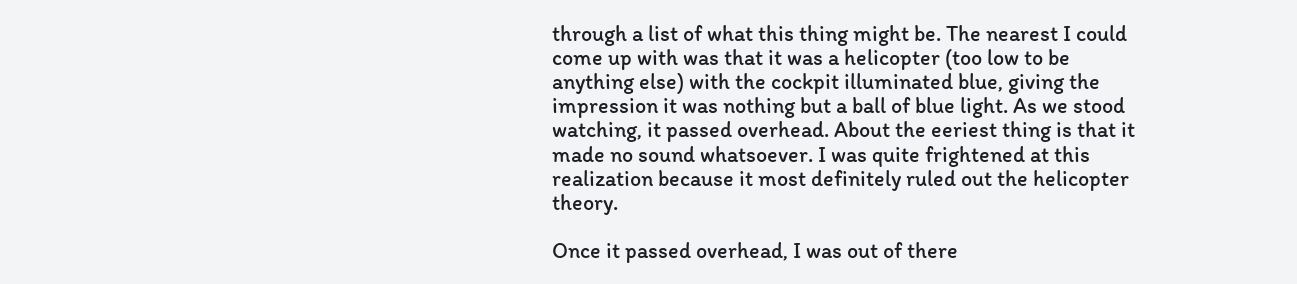through a list of what this thing might be. The nearest I could come up with was that it was a helicopter (too low to be anything else) with the cockpit illuminated blue, giving the impression it was nothing but a ball of blue light. As we stood watching, it passed overhead. About the eeriest thing is that it made no sound whatsoever. I was quite frightened at this realization because it most definitely ruled out the helicopter theory.

Once it passed overhead, I was out of there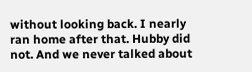without looking back. I nearly ran home after that. Hubby did not. And we never talked about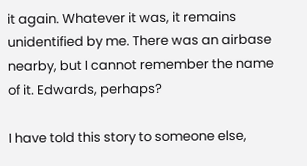it again. Whatever it was, it remains unidentified by me. There was an airbase nearby, but I cannot remember the name of it. Edwards, perhaps?

I have told this story to someone else,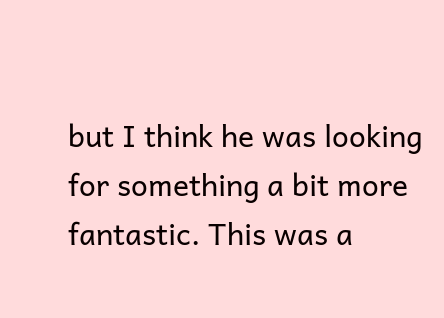but I think he was looking for something a bit more fantastic. This was a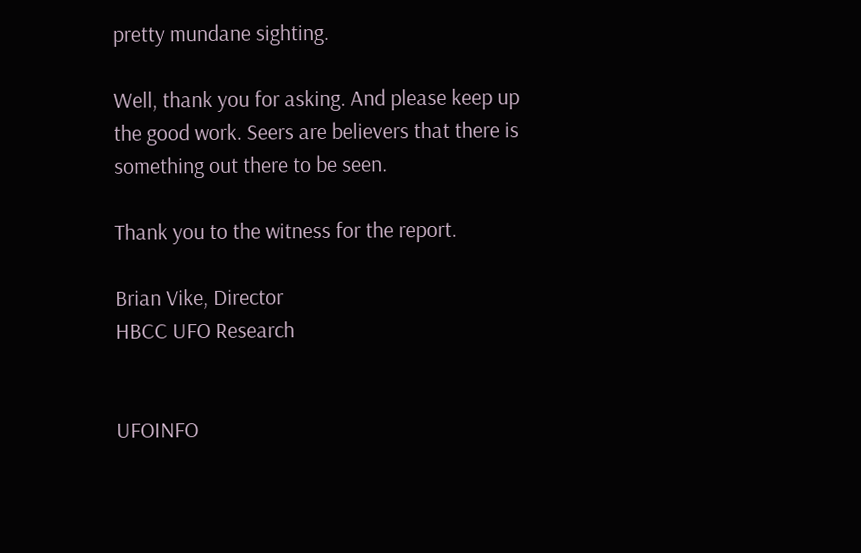pretty mundane sighting.

Well, thank you for asking. And please keep up the good work. Seers are believers that there is something out there to be seen.

Thank you to the witness for the report.

Brian Vike, Director
HBCC UFO Research


UFOINFO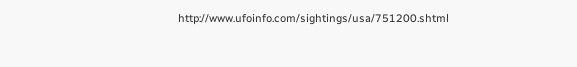http://www.ufoinfo.com/sightings/usa/751200.shtml